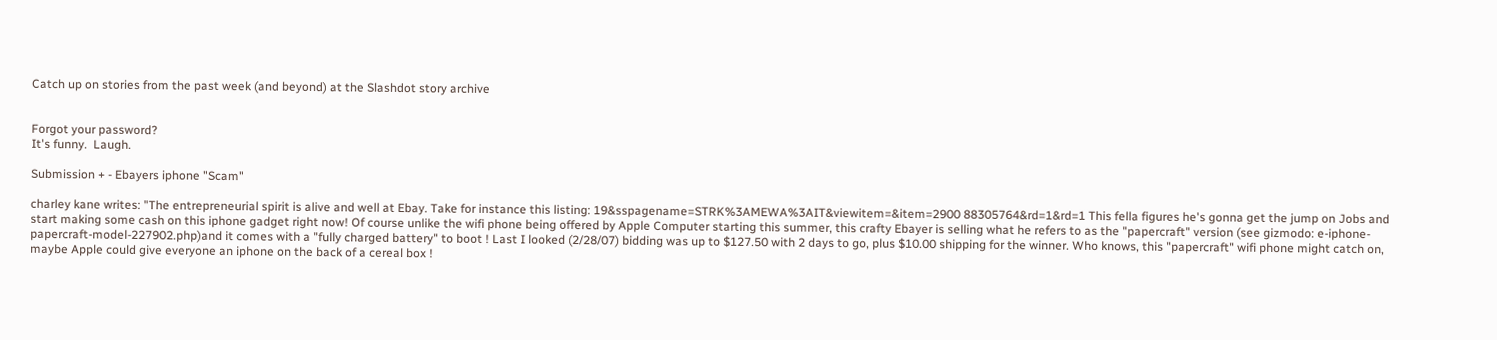Catch up on stories from the past week (and beyond) at the Slashdot story archive


Forgot your password?
It's funny.  Laugh.

Submission + - Ebayers iphone "Scam"

charley kane writes: "The entrepreneurial spirit is alive and well at Ebay. Take for instance this listing: 19&sspagename=STRK%3AMEWA%3AIT&viewitem=&item=2900 88305764&rd=1&rd=1 This fella figures he's gonna get the jump on Jobs and start making some cash on this iphone gadget right now! Of course unlike the wifi phone being offered by Apple Computer starting this summer, this crafty Ebayer is selling what he refers to as the "papercraft" version (see gizmodo: e-iphone-papercraft-model-227902.php)and it comes with a "fully charged battery" to boot ! Last I looked (2/28/07) bidding was up to $127.50 with 2 days to go, plus $10.00 shipping for the winner. Who knows, this "papercraft" wifi phone might catch on, maybe Apple could give everyone an iphone on the back of a cereal box !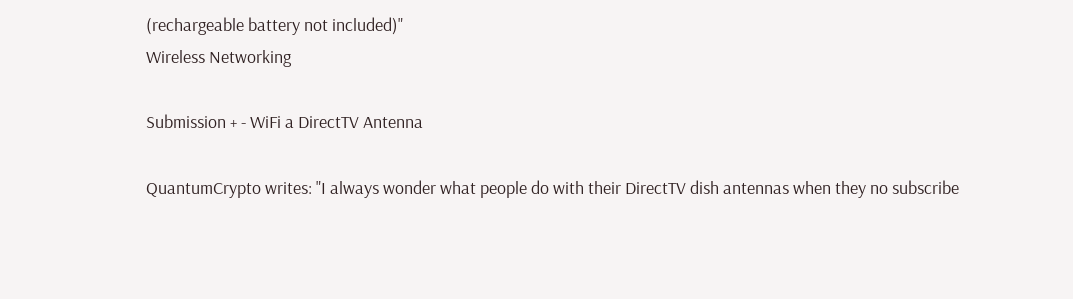(rechargeable battery not included)"
Wireless Networking

Submission + - WiFi a DirectTV Antenna

QuantumCrypto writes: "I always wonder what people do with their DirectTV dish antennas when they no subscribe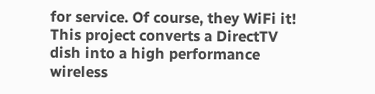for service. Of course, they WiFi it! This project converts a DirectTV dish into a high performance wireless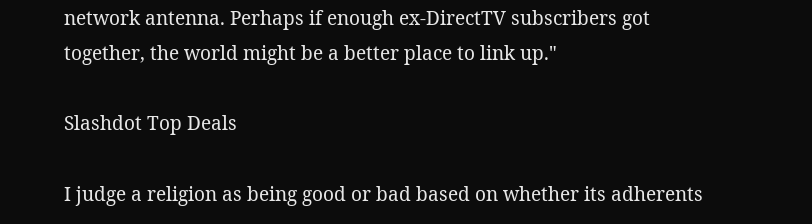network antenna. Perhaps if enough ex-DirectTV subscribers got together, the world might be a better place to link up."

Slashdot Top Deals

I judge a religion as being good or bad based on whether its adherents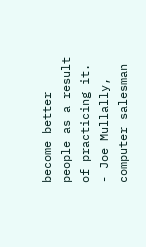become better people as a result of practicing it. - Joe Mullally, computer salesman